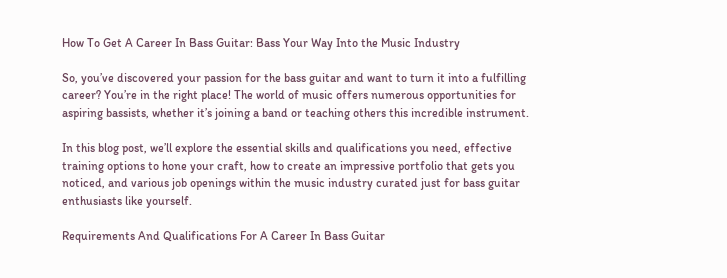How To Get A Career In Bass Guitar: Bass Your Way Into the Music Industry

So, you’ve discovered your passion for the bass guitar and want to turn it into a fulfilling career? You’re in the right place! The world of music offers numerous opportunities for aspiring bassists, whether it’s joining a band or teaching others this incredible instrument.

In this blog post, we’ll explore the essential skills and qualifications you need, effective training options to hone your craft, how to create an impressive portfolio that gets you noticed, and various job openings within the music industry curated just for bass guitar enthusiasts like yourself.

Requirements And Qualifications For A Career In Bass Guitar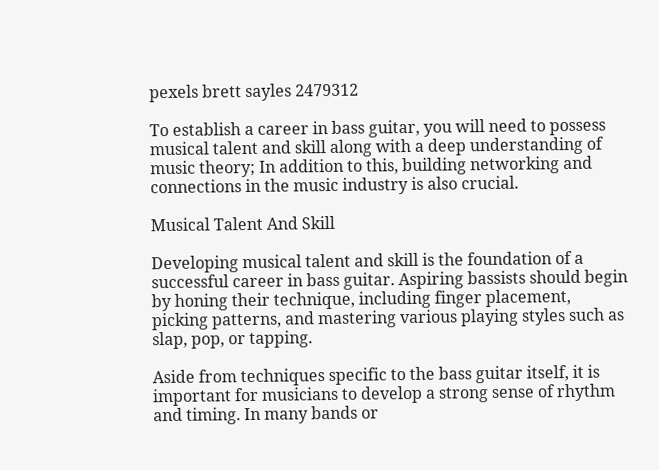pexels brett sayles 2479312

To establish a career in bass guitar, you will need to possess musical talent and skill along with a deep understanding of music theory; In addition to this, building networking and connections in the music industry is also crucial.

Musical Talent And Skill

Developing musical talent and skill is the foundation of a successful career in bass guitar. Aspiring bassists should begin by honing their technique, including finger placement, picking patterns, and mastering various playing styles such as slap, pop, or tapping.

Aside from techniques specific to the bass guitar itself, it is important for musicians to develop a strong sense of rhythm and timing. In many bands or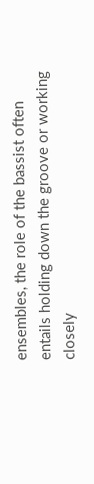ensembles, the role of the bassist often entails holding down the groove or working closely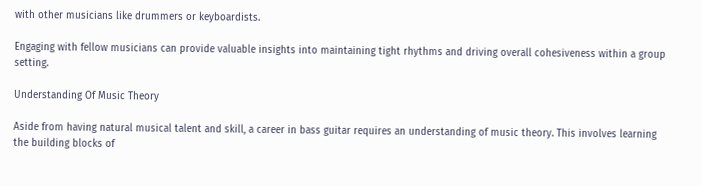with other musicians like drummers or keyboardists.

Engaging with fellow musicians can provide valuable insights into maintaining tight rhythms and driving overall cohesiveness within a group setting.

Understanding Of Music Theory

Aside from having natural musical talent and skill, a career in bass guitar requires an understanding of music theory. This involves learning the building blocks of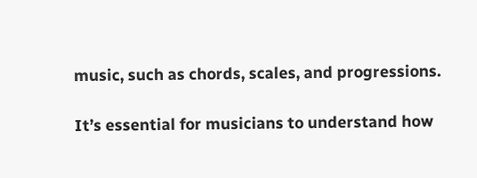music, such as chords, scales, and progressions.

It’s essential for musicians to understand how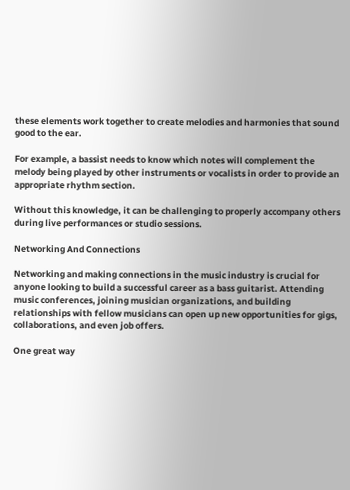these elements work together to create melodies and harmonies that sound good to the ear.

For example, a bassist needs to know which notes will complement the melody being played by other instruments or vocalists in order to provide an appropriate rhythm section.

Without this knowledge, it can be challenging to properly accompany others during live performances or studio sessions.

Networking And Connections

Networking and making connections in the music industry is crucial for anyone looking to build a successful career as a bass guitarist. Attending music conferences, joining musician organizations, and building relationships with fellow musicians can open up new opportunities for gigs, collaborations, and even job offers.

One great way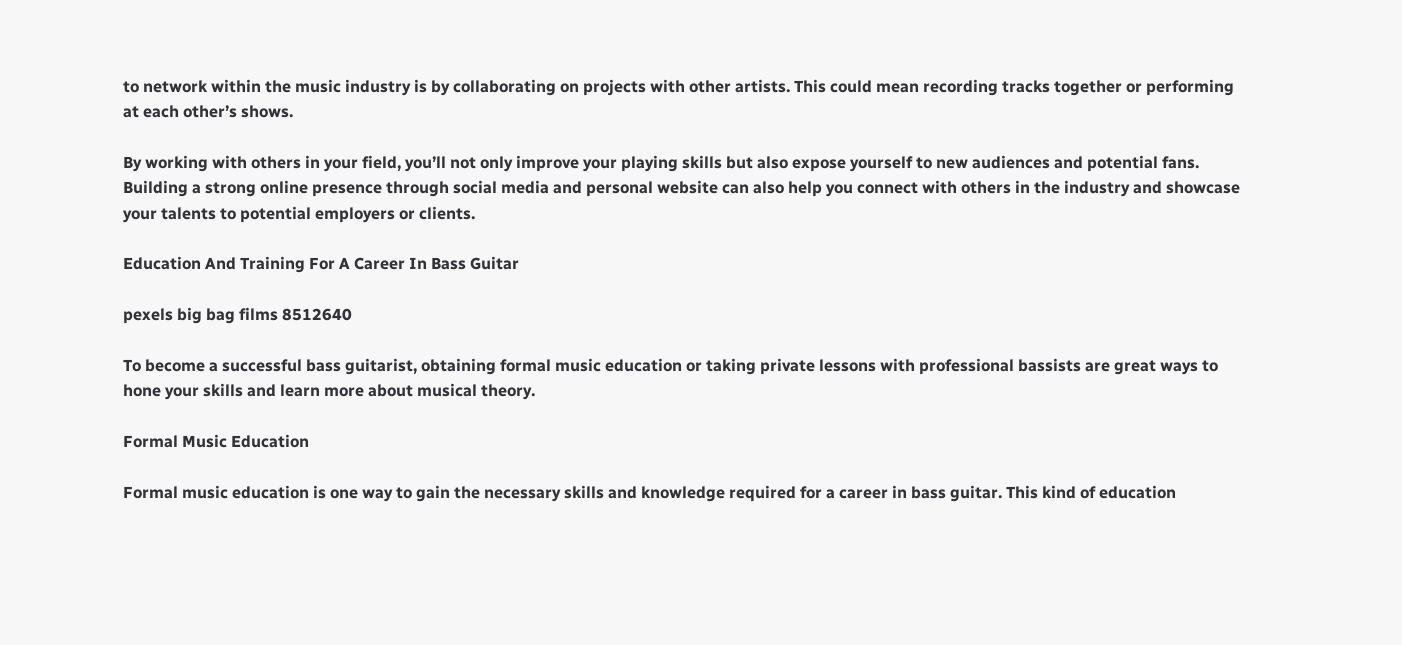to network within the music industry is by collaborating on projects with other artists. This could mean recording tracks together or performing at each other’s shows.

By working with others in your field, you’ll not only improve your playing skills but also expose yourself to new audiences and potential fans. Building a strong online presence through social media and personal website can also help you connect with others in the industry and showcase your talents to potential employers or clients.

Education And Training For A Career In Bass Guitar

pexels big bag films 8512640

To become a successful bass guitarist, obtaining formal music education or taking private lessons with professional bassists are great ways to hone your skills and learn more about musical theory.

Formal Music Education

Formal music education is one way to gain the necessary skills and knowledge required for a career in bass guitar. This kind of education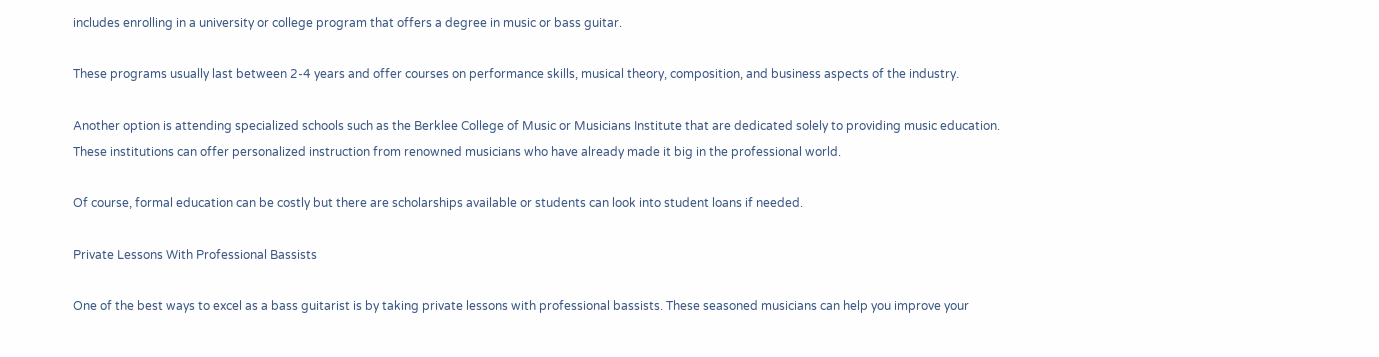includes enrolling in a university or college program that offers a degree in music or bass guitar.

These programs usually last between 2-4 years and offer courses on performance skills, musical theory, composition, and business aspects of the industry.

Another option is attending specialized schools such as the Berklee College of Music or Musicians Institute that are dedicated solely to providing music education. These institutions can offer personalized instruction from renowned musicians who have already made it big in the professional world.

Of course, formal education can be costly but there are scholarships available or students can look into student loans if needed.

Private Lessons With Professional Bassists

One of the best ways to excel as a bass guitarist is by taking private lessons with professional bassists. These seasoned musicians can help you improve your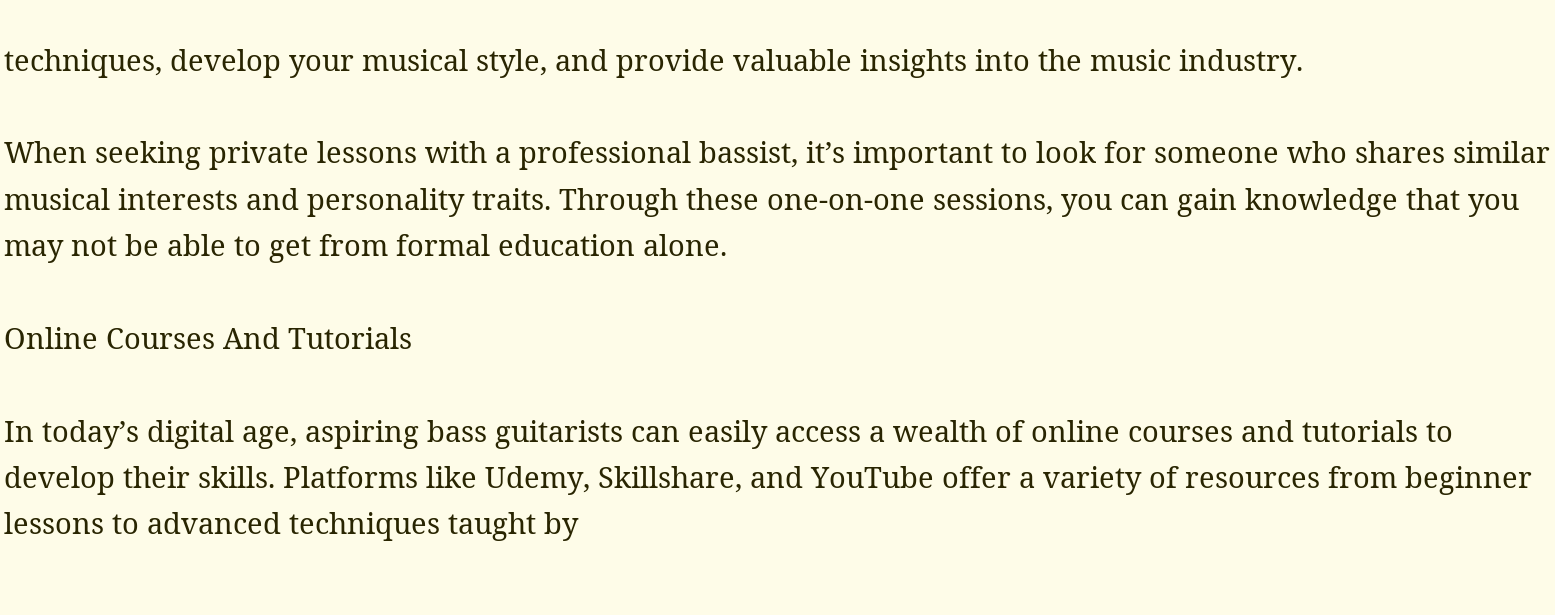techniques, develop your musical style, and provide valuable insights into the music industry.

When seeking private lessons with a professional bassist, it’s important to look for someone who shares similar musical interests and personality traits. Through these one-on-one sessions, you can gain knowledge that you may not be able to get from formal education alone.

Online Courses And Tutorials

In today’s digital age, aspiring bass guitarists can easily access a wealth of online courses and tutorials to develop their skills. Platforms like Udemy, Skillshare, and YouTube offer a variety of resources from beginner lessons to advanced techniques taught by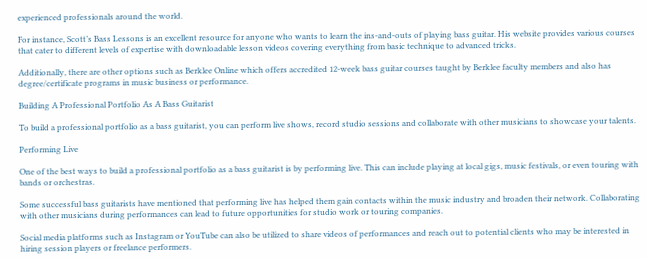experienced professionals around the world.

For instance, Scott’s Bass Lessons is an excellent resource for anyone who wants to learn the ins-and-outs of playing bass guitar. His website provides various courses that cater to different levels of expertise with downloadable lesson videos covering everything from basic technique to advanced tricks.

Additionally, there are other options such as Berklee Online which offers accredited 12-week bass guitar courses taught by Berklee faculty members and also has degree/certificate programs in music business or performance.

Building A Professional Portfolio As A Bass Guitarist

To build a professional portfolio as a bass guitarist, you can perform live shows, record studio sessions and collaborate with other musicians to showcase your talents.

Performing Live

One of the best ways to build a professional portfolio as a bass guitarist is by performing live. This can include playing at local gigs, music festivals, or even touring with bands or orchestras.

Some successful bass guitarists have mentioned that performing live has helped them gain contacts within the music industry and broaden their network. Collaborating with other musicians during performances can lead to future opportunities for studio work or touring companies.

Social media platforms such as Instagram or YouTube can also be utilized to share videos of performances and reach out to potential clients who may be interested in hiring session players or freelance performers.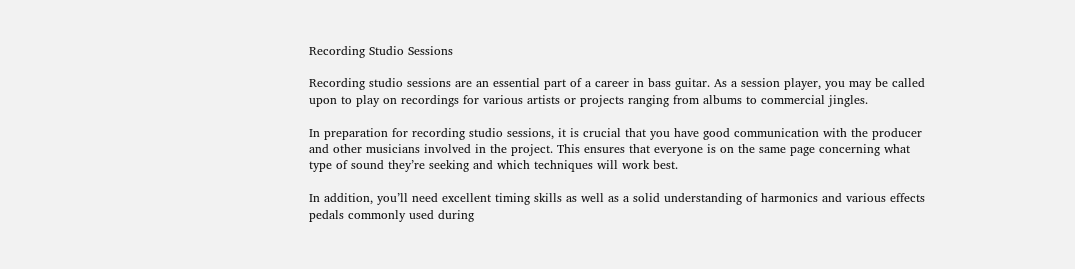Recording Studio Sessions

Recording studio sessions are an essential part of a career in bass guitar. As a session player, you may be called upon to play on recordings for various artists or projects ranging from albums to commercial jingles.

In preparation for recording studio sessions, it is crucial that you have good communication with the producer and other musicians involved in the project. This ensures that everyone is on the same page concerning what type of sound they’re seeking and which techniques will work best.

In addition, you’ll need excellent timing skills as well as a solid understanding of harmonics and various effects pedals commonly used during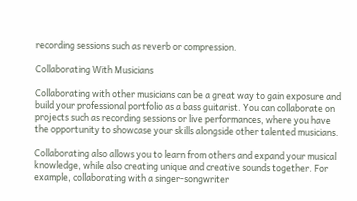recording sessions such as reverb or compression.

Collaborating With Musicians

Collaborating with other musicians can be a great way to gain exposure and build your professional portfolio as a bass guitarist. You can collaborate on projects such as recording sessions or live performances, where you have the opportunity to showcase your skills alongside other talented musicians.

Collaborating also allows you to learn from others and expand your musical knowledge, while also creating unique and creative sounds together. For example, collaborating with a singer-songwriter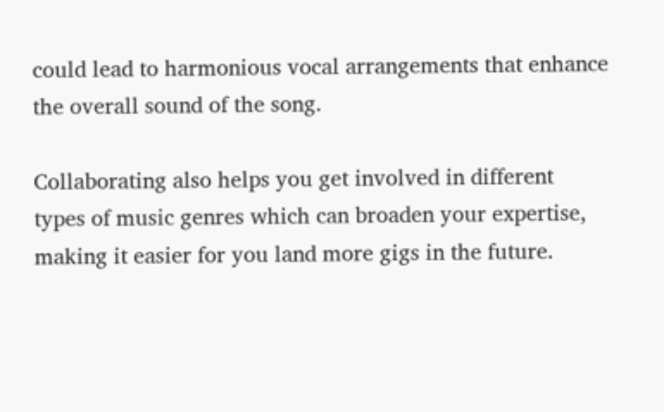could lead to harmonious vocal arrangements that enhance the overall sound of the song.

Collaborating also helps you get involved in different types of music genres which can broaden your expertise, making it easier for you land more gigs in the future.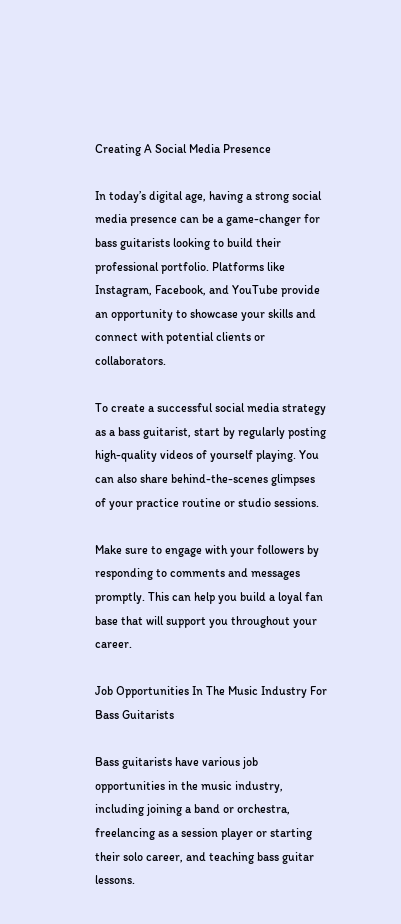Creating A Social Media Presence

In today’s digital age, having a strong social media presence can be a game-changer for bass guitarists looking to build their professional portfolio. Platforms like Instagram, Facebook, and YouTube provide an opportunity to showcase your skills and connect with potential clients or collaborators.

To create a successful social media strategy as a bass guitarist, start by regularly posting high-quality videos of yourself playing. You can also share behind-the-scenes glimpses of your practice routine or studio sessions.

Make sure to engage with your followers by responding to comments and messages promptly. This can help you build a loyal fan base that will support you throughout your career.

Job Opportunities In The Music Industry For Bass Guitarists

Bass guitarists have various job opportunities in the music industry, including joining a band or orchestra, freelancing as a session player or starting their solo career, and teaching bass guitar lessons.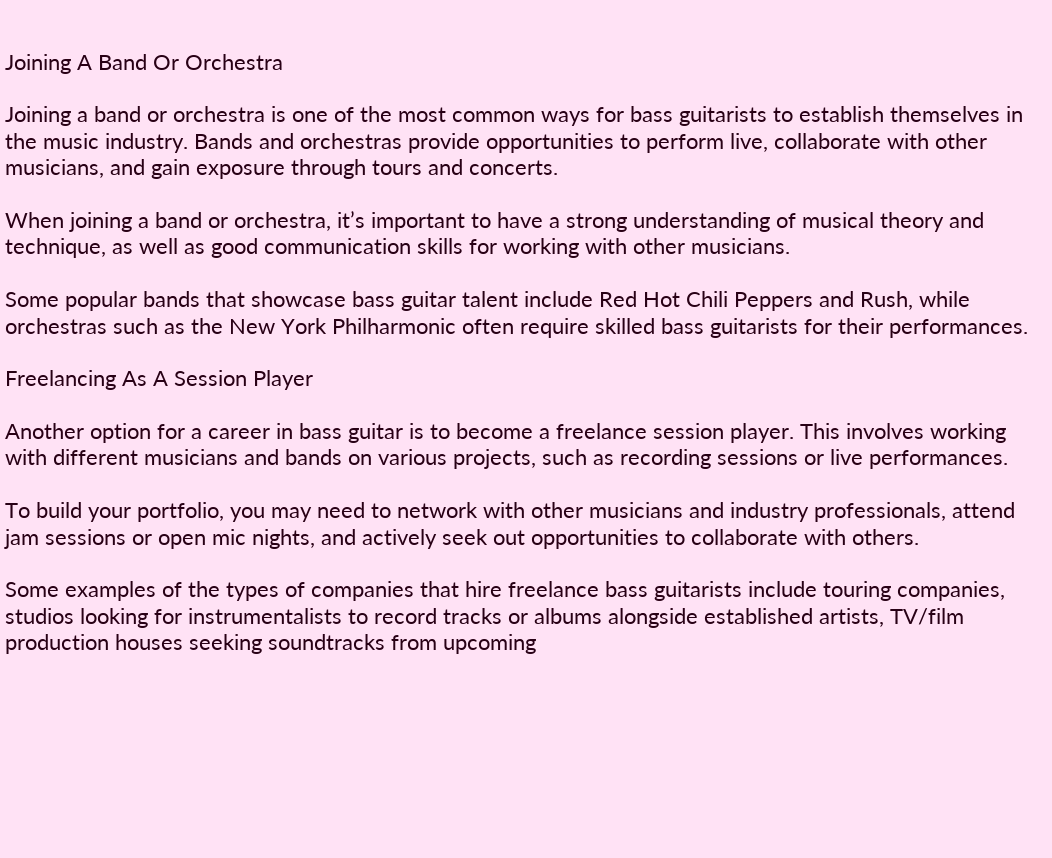Joining A Band Or Orchestra

Joining a band or orchestra is one of the most common ways for bass guitarists to establish themselves in the music industry. Bands and orchestras provide opportunities to perform live, collaborate with other musicians, and gain exposure through tours and concerts.

When joining a band or orchestra, it’s important to have a strong understanding of musical theory and technique, as well as good communication skills for working with other musicians.

Some popular bands that showcase bass guitar talent include Red Hot Chili Peppers and Rush, while orchestras such as the New York Philharmonic often require skilled bass guitarists for their performances.

Freelancing As A Session Player

Another option for a career in bass guitar is to become a freelance session player. This involves working with different musicians and bands on various projects, such as recording sessions or live performances.

To build your portfolio, you may need to network with other musicians and industry professionals, attend jam sessions or open mic nights, and actively seek out opportunities to collaborate with others.

Some examples of the types of companies that hire freelance bass guitarists include touring companies, studios looking for instrumentalists to record tracks or albums alongside established artists, TV/film production houses seeking soundtracks from upcoming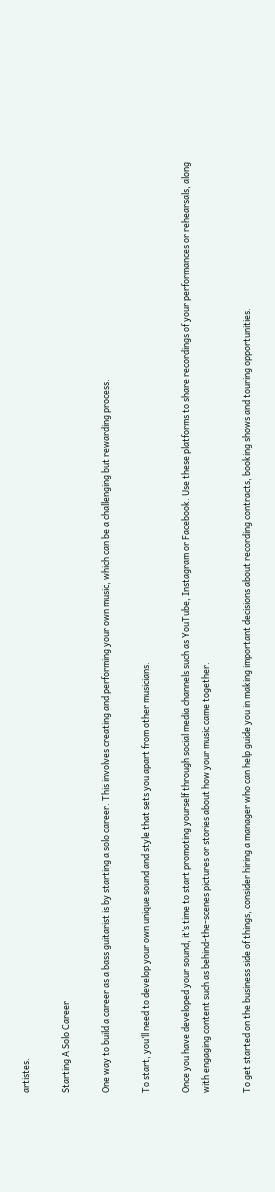artistes.

Starting A Solo Career

One way to build a career as a bass guitarist is by starting a solo career. This involves creating and performing your own music, which can be a challenging but rewarding process.

To start, you’ll need to develop your own unique sound and style that sets you apart from other musicians.

Once you have developed your sound, it’s time to start promoting yourself through social media channels such as YouTube, Instagram or Facebook. Use these platforms to share recordings of your performances or rehearsals, along with engaging content such as behind-the-scenes pictures or stories about how your music came together.

To get started on the business side of things, consider hiring a manager who can help guide you in making important decisions about recording contracts, booking shows and touring opportunities.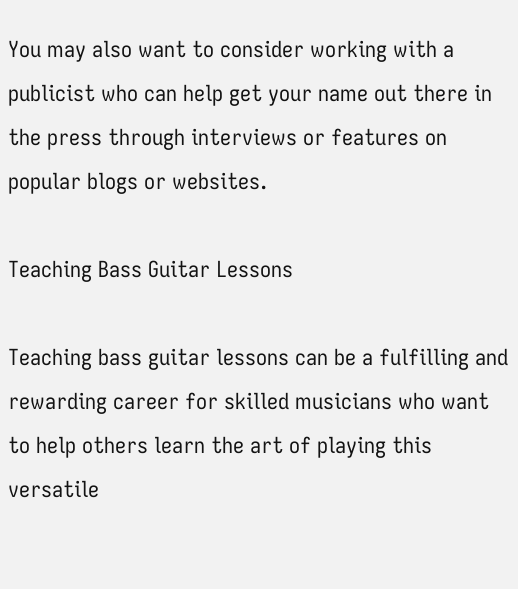You may also want to consider working with a publicist who can help get your name out there in the press through interviews or features on popular blogs or websites.

Teaching Bass Guitar Lessons

Teaching bass guitar lessons can be a fulfilling and rewarding career for skilled musicians who want to help others learn the art of playing this versatile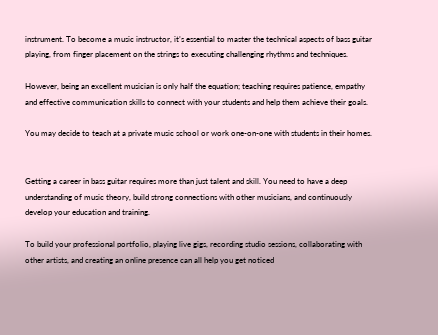instrument. To become a music instructor, it’s essential to master the technical aspects of bass guitar playing, from finger placement on the strings to executing challenging rhythms and techniques.

However, being an excellent musician is only half the equation; teaching requires patience, empathy and effective communication skills to connect with your students and help them achieve their goals.

You may decide to teach at a private music school or work one-on-one with students in their homes.


Getting a career in bass guitar requires more than just talent and skill. You need to have a deep understanding of music theory, build strong connections with other musicians, and continuously develop your education and training.

To build your professional portfolio, playing live gigs, recording studio sessions, collaborating with other artists, and creating an online presence can all help you get noticed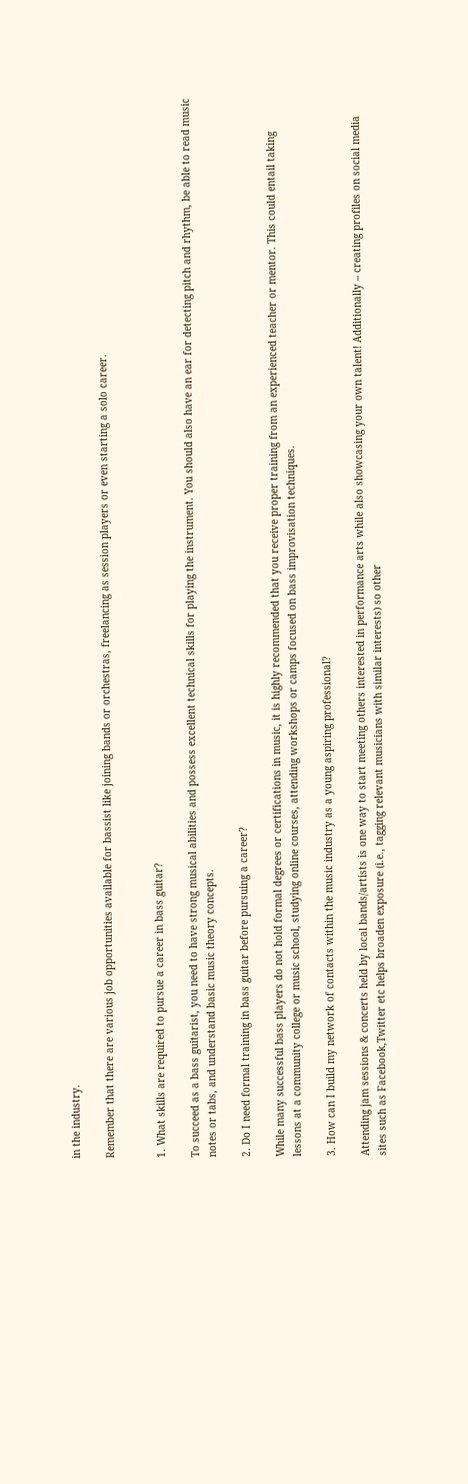in the industry.

Remember that there are various job opportunities available for bassist like joining bands or orchestras, freelancing as session players or even starting a solo career.


1. What skills are required to pursue a career in bass guitar?

To succeed as a bass guitarist, you need to have strong musical abilities and possess excellent technical skills for playing the instrument. You should also have an ear for detecting pitch and rhythm, be able to read music notes or tabs, and understand basic music theory concepts.

2. Do I need formal training in bass guitar before pursuing a career?

While many successful bass players do not hold formal degrees or certifications in music, it is highly recommended that you receive proper training from an experienced teacher or mentor. This could entail taking lessons at a community college or music school, studying online courses, attending workshops or camps focused on bass improvisation techniques.

3. How can I build my network of contacts within the music industry as a young aspiring professional?

Attending jam sessions & concerts held by local bands/artists is one way to start meeting others interested in performance arts while also showcasing your own talent! Additionally – creating profiles on social media sites such as Facebook,Twitter etc helps broaden exposure (i.e., tagging relevant musicians with similar interests) so other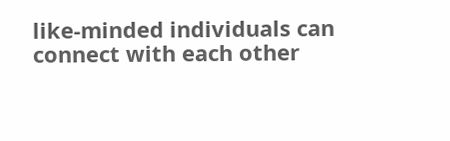like-minded individuals can connect with each other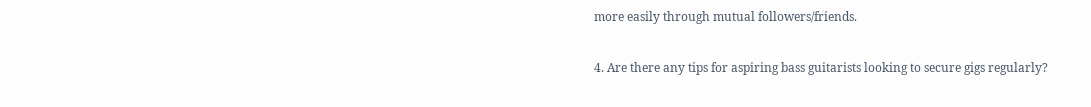more easily through mutual followers/friends.

4. Are there any tips for aspiring bass guitarists looking to secure gigs regularly?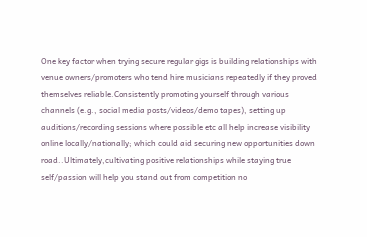One key factor when trying secure regular gigs is building relationships with venue owners/promoters who tend hire musicians repeatedly if they proved themselves reliable.Consistently promoting yourself through various channels (e.g., social media posts/videos/demo tapes), setting up auditions/recording sessions where possible etc all help increase visibility online locally/nationally; which could aid securing new opportunities down road..Ultimately,cultivating positive relationships while staying true self/passion will help you stand out from competition no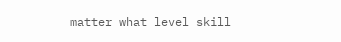matter what level skill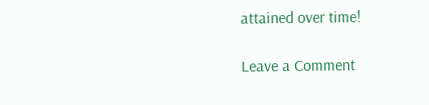attained over time!

Leave a Comment